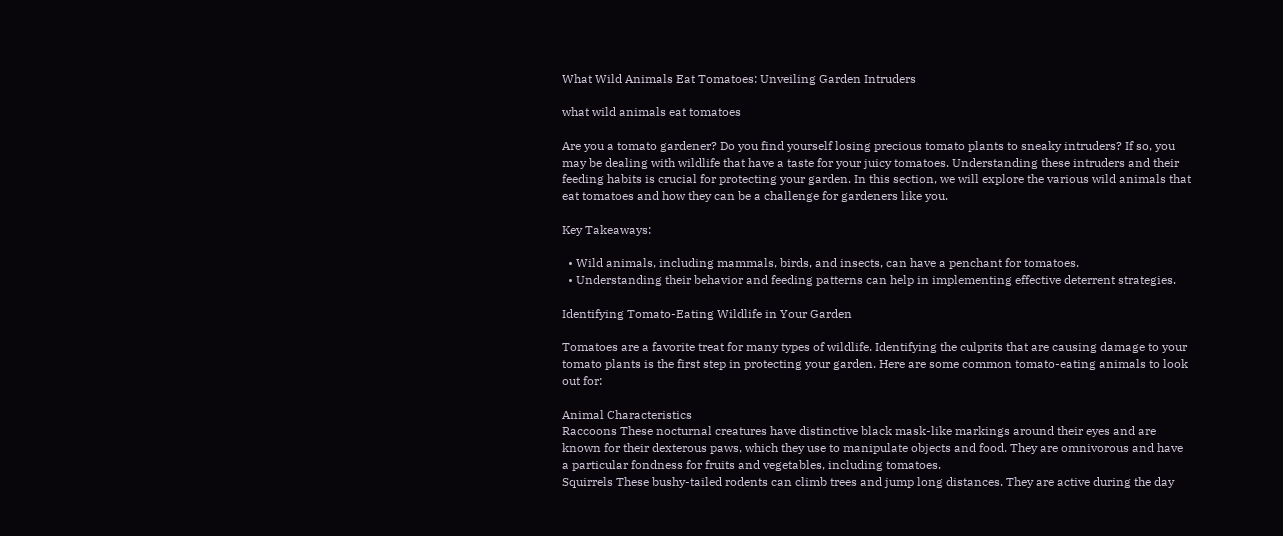What Wild Animals Eat Tomatoes: Unveiling Garden Intruders

what wild animals eat tomatoes

Are you a tomato gardener? Do you find yourself losing precious tomato plants to sneaky intruders? If so, you may be dealing with wildlife that have a taste for your juicy tomatoes. Understanding these intruders and their feeding habits is crucial for protecting your garden. In this section, we will explore the various wild animals that eat tomatoes and how they can be a challenge for gardeners like you.

Key Takeaways:

  • Wild animals, including mammals, birds, and insects, can have a penchant for tomatoes.
  • Understanding their behavior and feeding patterns can help in implementing effective deterrent strategies.

Identifying Tomato-Eating Wildlife in Your Garden

Tomatoes are a favorite treat for many types of wildlife. Identifying the culprits that are causing damage to your tomato plants is the first step in protecting your garden. Here are some common tomato-eating animals to look out for:

Animal Characteristics
Raccoons These nocturnal creatures have distinctive black mask-like markings around their eyes and are known for their dexterous paws, which they use to manipulate objects and food. They are omnivorous and have a particular fondness for fruits and vegetables, including tomatoes.
Squirrels These bushy-tailed rodents can climb trees and jump long distances. They are active during the day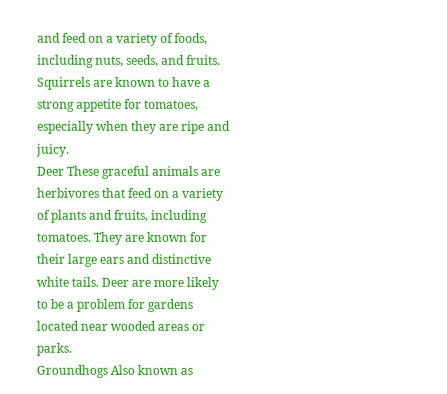and feed on a variety of foods, including nuts, seeds, and fruits. Squirrels are known to have a strong appetite for tomatoes, especially when they are ripe and juicy.
Deer These graceful animals are herbivores that feed on a variety of plants and fruits, including tomatoes. They are known for their large ears and distinctive white tails. Deer are more likely to be a problem for gardens located near wooded areas or parks.
Groundhogs Also known as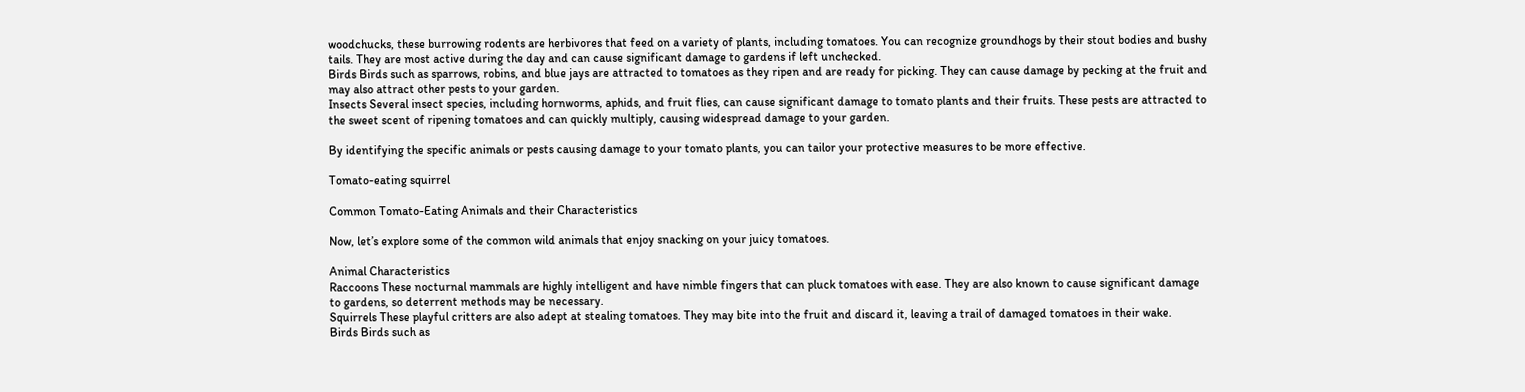woodchucks, these burrowing rodents are herbivores that feed on a variety of plants, including tomatoes. You can recognize groundhogs by their stout bodies and bushy tails. They are most active during the day and can cause significant damage to gardens if left unchecked.
Birds Birds such as sparrows, robins, and blue jays are attracted to tomatoes as they ripen and are ready for picking. They can cause damage by pecking at the fruit and may also attract other pests to your garden.
Insects Several insect species, including hornworms, aphids, and fruit flies, can cause significant damage to tomato plants and their fruits. These pests are attracted to the sweet scent of ripening tomatoes and can quickly multiply, causing widespread damage to your garden.

By identifying the specific animals or pests causing damage to your tomato plants, you can tailor your protective measures to be more effective.

Tomato-eating squirrel

Common Tomato-Eating Animals and their Characteristics

Now, let’s explore some of the common wild animals that enjoy snacking on your juicy tomatoes.

Animal Characteristics
Raccoons These nocturnal mammals are highly intelligent and have nimble fingers that can pluck tomatoes with ease. They are also known to cause significant damage to gardens, so deterrent methods may be necessary.
Squirrels These playful critters are also adept at stealing tomatoes. They may bite into the fruit and discard it, leaving a trail of damaged tomatoes in their wake.
Birds Birds such as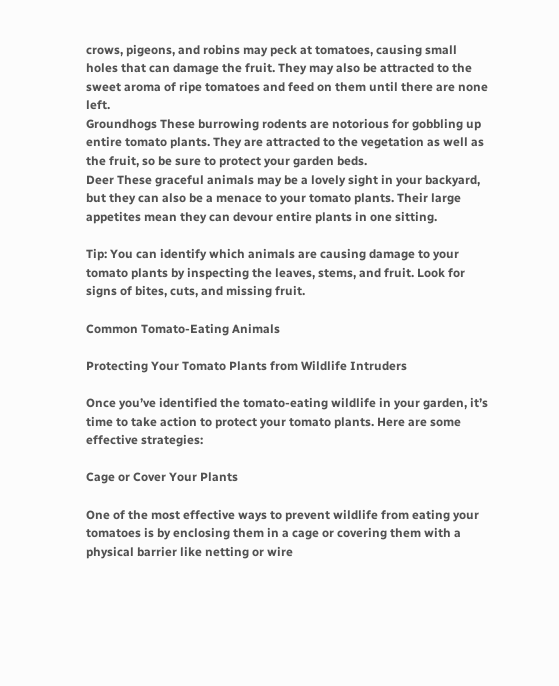crows, pigeons, and robins may peck at tomatoes, causing small holes that can damage the fruit. They may also be attracted to the sweet aroma of ripe tomatoes and feed on them until there are none left.
Groundhogs These burrowing rodents are notorious for gobbling up entire tomato plants. They are attracted to the vegetation as well as the fruit, so be sure to protect your garden beds.
Deer These graceful animals may be a lovely sight in your backyard, but they can also be a menace to your tomato plants. Their large appetites mean they can devour entire plants in one sitting.

Tip: You can identify which animals are causing damage to your tomato plants by inspecting the leaves, stems, and fruit. Look for signs of bites, cuts, and missing fruit.

Common Tomato-Eating Animals

Protecting Your Tomato Plants from Wildlife Intruders

Once you’ve identified the tomato-eating wildlife in your garden, it’s time to take action to protect your tomato plants. Here are some effective strategies:

Cage or Cover Your Plants

One of the most effective ways to prevent wildlife from eating your tomatoes is by enclosing them in a cage or covering them with a physical barrier like netting or wire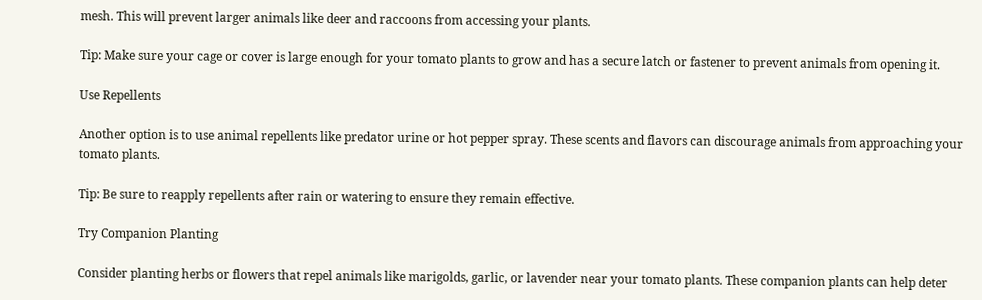mesh. This will prevent larger animals like deer and raccoons from accessing your plants.

Tip: Make sure your cage or cover is large enough for your tomato plants to grow and has a secure latch or fastener to prevent animals from opening it.

Use Repellents

Another option is to use animal repellents like predator urine or hot pepper spray. These scents and flavors can discourage animals from approaching your tomato plants.

Tip: Be sure to reapply repellents after rain or watering to ensure they remain effective.

Try Companion Planting

Consider planting herbs or flowers that repel animals like marigolds, garlic, or lavender near your tomato plants. These companion plants can help deter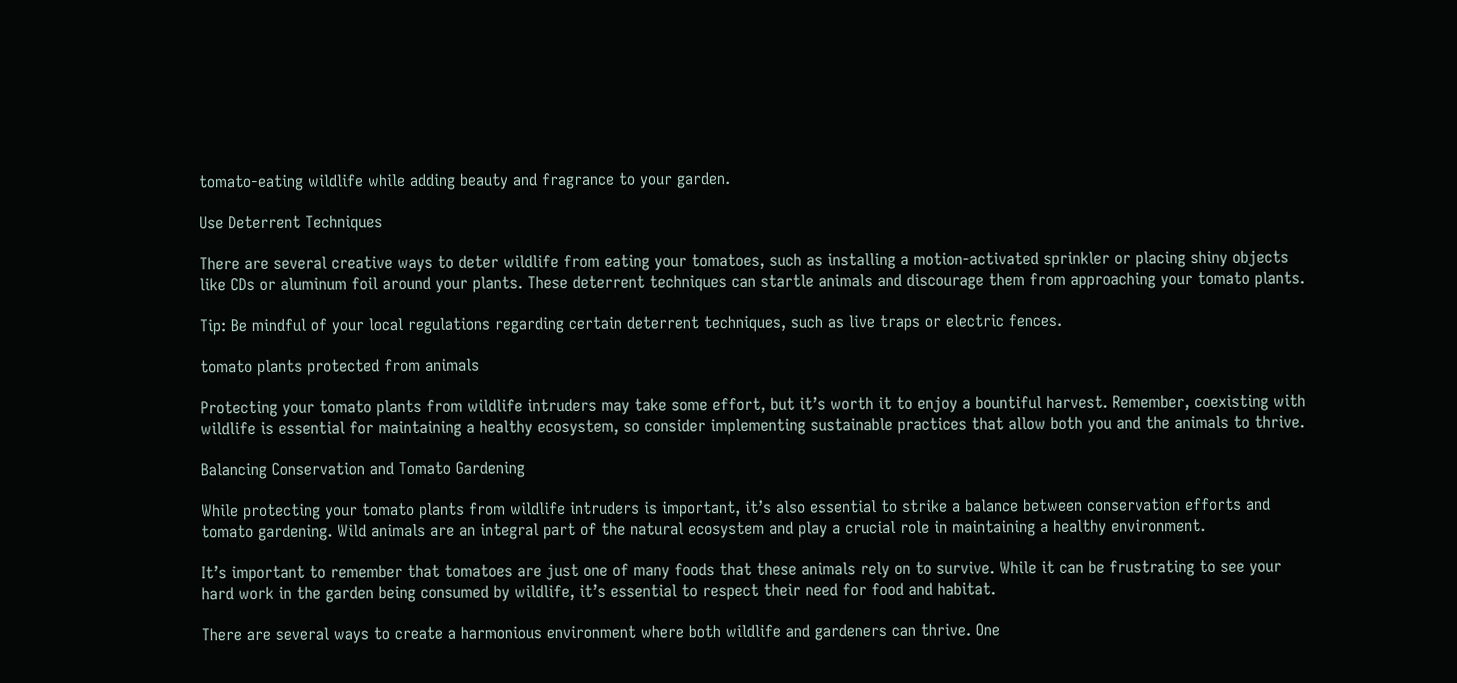tomato-eating wildlife while adding beauty and fragrance to your garden.

Use Deterrent Techniques

There are several creative ways to deter wildlife from eating your tomatoes, such as installing a motion-activated sprinkler or placing shiny objects like CDs or aluminum foil around your plants. These deterrent techniques can startle animals and discourage them from approaching your tomato plants.

Tip: Be mindful of your local regulations regarding certain deterrent techniques, such as live traps or electric fences.

tomato plants protected from animals

Protecting your tomato plants from wildlife intruders may take some effort, but it’s worth it to enjoy a bountiful harvest. Remember, coexisting with wildlife is essential for maintaining a healthy ecosystem, so consider implementing sustainable practices that allow both you and the animals to thrive.

Balancing Conservation and Tomato Gardening

While protecting your tomato plants from wildlife intruders is important, it’s also essential to strike a balance between conservation efforts and tomato gardening. Wild animals are an integral part of the natural ecosystem and play a crucial role in maintaining a healthy environment.

It’s important to remember that tomatoes are just one of many foods that these animals rely on to survive. While it can be frustrating to see your hard work in the garden being consumed by wildlife, it’s essential to respect their need for food and habitat.

There are several ways to create a harmonious environment where both wildlife and gardeners can thrive. One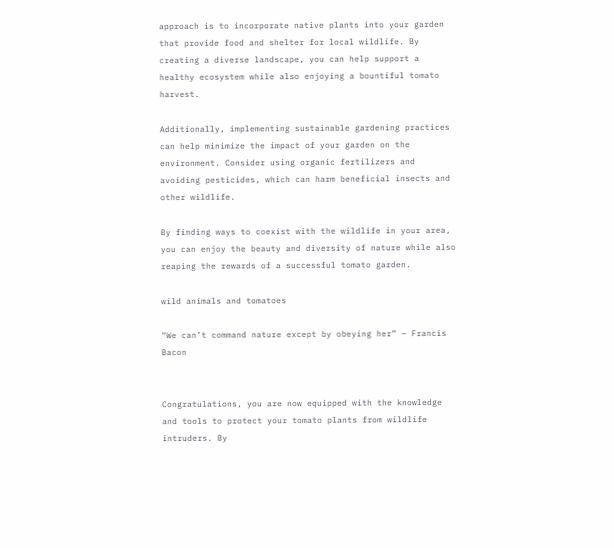approach is to incorporate native plants into your garden that provide food and shelter for local wildlife. By creating a diverse landscape, you can help support a healthy ecosystem while also enjoying a bountiful tomato harvest.

Additionally, implementing sustainable gardening practices can help minimize the impact of your garden on the environment. Consider using organic fertilizers and avoiding pesticides, which can harm beneficial insects and other wildlife.

By finding ways to coexist with the wildlife in your area, you can enjoy the beauty and diversity of nature while also reaping the rewards of a successful tomato garden.

wild animals and tomatoes

“We can’t command nature except by obeying her” – Francis Bacon


Congratulations, you are now equipped with the knowledge and tools to protect your tomato plants from wildlife intruders. By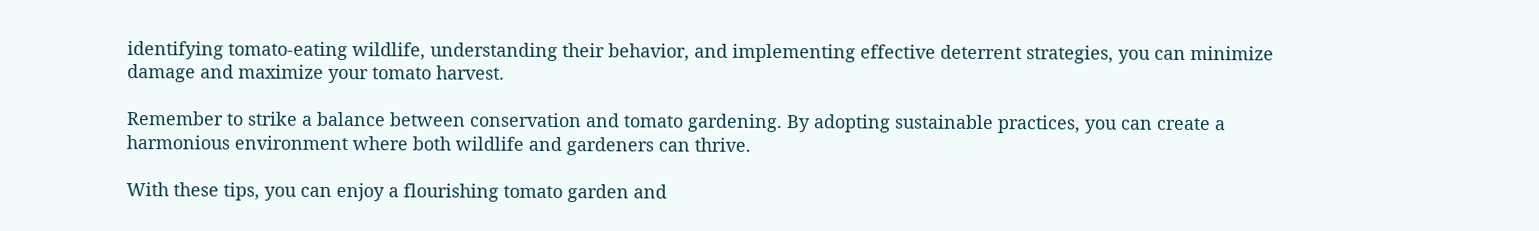identifying tomato-eating wildlife, understanding their behavior, and implementing effective deterrent strategies, you can minimize damage and maximize your tomato harvest.

Remember to strike a balance between conservation and tomato gardening. By adopting sustainable practices, you can create a harmonious environment where both wildlife and gardeners can thrive.

With these tips, you can enjoy a flourishing tomato garden and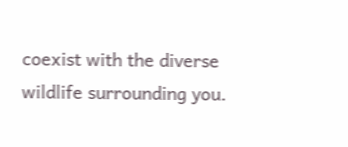coexist with the diverse wildlife surrounding you.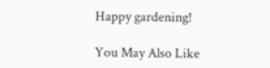Happy gardening!

You May Also Like